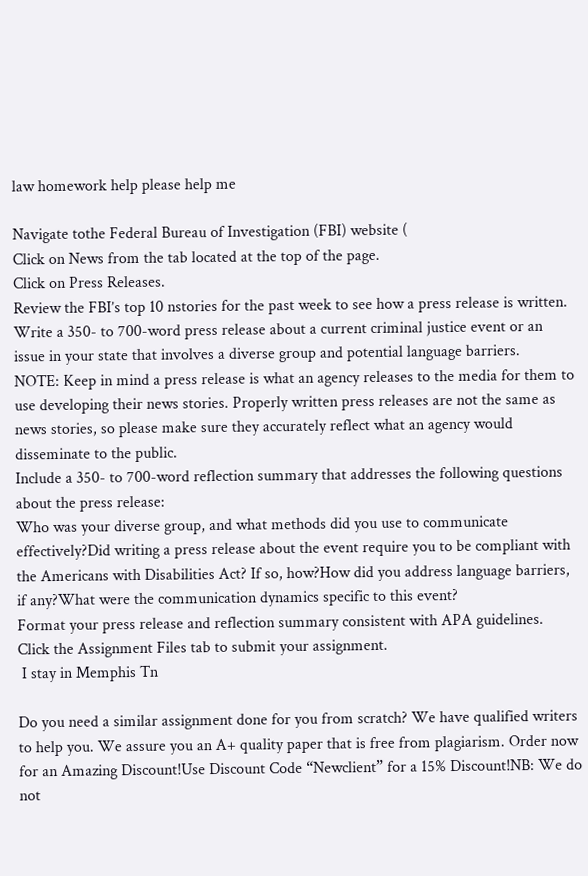law homework help please help me

Navigate tothe Federal Bureau of Investigation (FBI) website (
Click on News from the tab located at the top of the page.
Click on Press Releases.
Review the FBI’s top 10 nstories for the past week to see how a press release is written.
Write a 350- to 700-word press release about a current criminal justice event or an issue in your state that involves a diverse group and potential language barriers.
NOTE: Keep in mind a press release is what an agency releases to the media for them to use developing their news stories. Properly written press releases are not the same as news stories, so please make sure they accurately reflect what an agency would disseminate to the public.
Include a 350- to 700-word reflection summary that addresses the following questions about the press release:
Who was your diverse group, and what methods did you use to communicate effectively?Did writing a press release about the event require you to be compliant with the Americans with Disabilities Act? If so, how?How did you address language barriers, if any?What were the communication dynamics specific to this event?
Format your press release and reflection summary consistent with APA guidelines.
Click the Assignment Files tab to submit your assignment.
 I stay in Memphis Tn

Do you need a similar assignment done for you from scratch? We have qualified writers to help you. We assure you an A+ quality paper that is free from plagiarism. Order now for an Amazing Discount!Use Discount Code “Newclient” for a 15% Discount!NB: We do not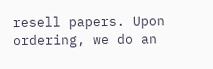resell papers. Upon ordering, we do an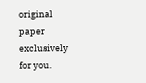original paper exclusively for you.